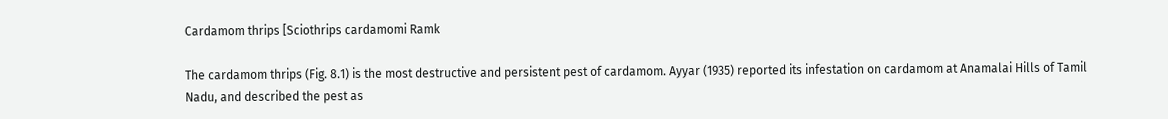Cardamom thrips [Sciothrips cardamomi Ramk

The cardamom thrips (Fig. 8.1) is the most destructive and persistent pest of cardamom. Ayyar (1935) reported its infestation on cardamom at Anamalai Hills of Tamil Nadu, and described the pest as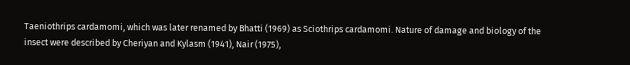Taeniothrips cardamomi, which was later renamed by Bhatti (1969) as Sciothrips cardamomi. Nature of damage and biology of the insect were described by Cheriyan and Kylasm (1941), Nair (1975),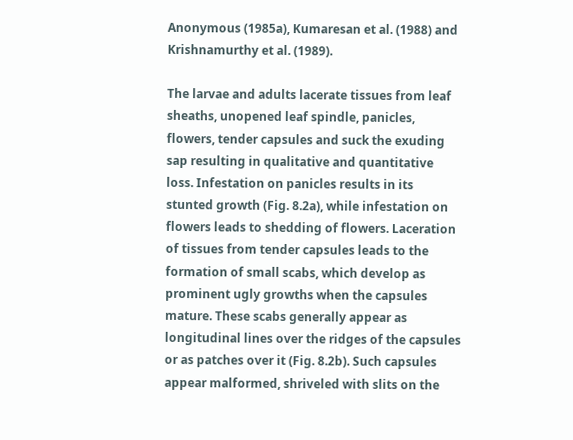Anonymous (1985a), Kumaresan et al. (1988) and Krishnamurthy et al. (1989).

The larvae and adults lacerate tissues from leaf sheaths, unopened leaf spindle, panicles, flowers, tender capsules and suck the exuding sap resulting in qualitative and quantitative loss. Infestation on panicles results in its stunted growth (Fig. 8.2a), while infestation on flowers leads to shedding of flowers. Laceration of tissues from tender capsules leads to the formation of small scabs, which develop as prominent ugly growths when the capsules mature. These scabs generally appear as longitudinal lines over the ridges of the capsules or as patches over it (Fig. 8.2b). Such capsules appear malformed, shriveled with slits on the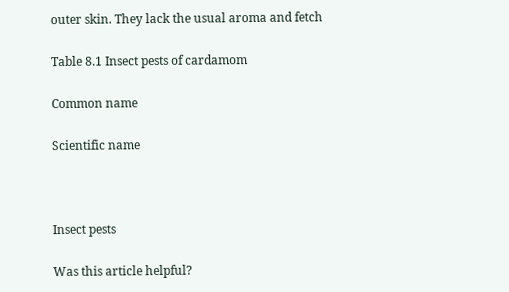outer skin. They lack the usual aroma and fetch

Table 8.1 Insect pests of cardamom

Common name

Scientific name



Insect pests

Was this article helpful?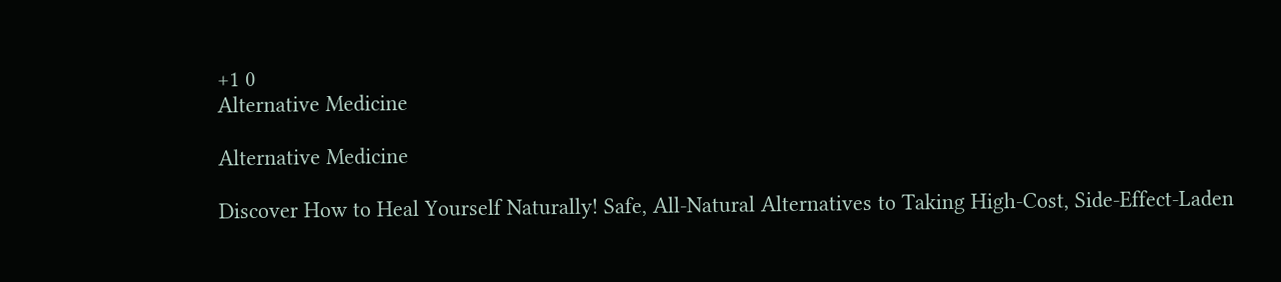+1 0
Alternative Medicine

Alternative Medicine

Discover How to Heal Yourself Naturally! Safe, All-Natural Alternatives to Taking High-Cost, Side-Effect-Laden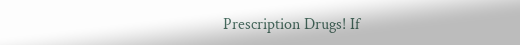Prescription Drugs! If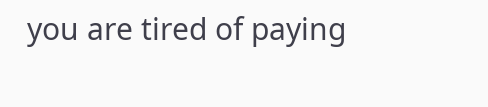you are tired of paying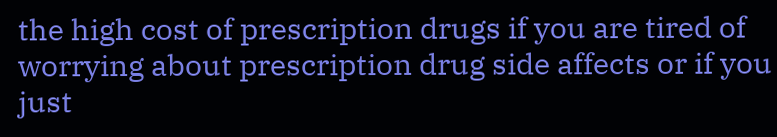the high cost of prescription drugs if you are tired of worrying about prescription drug side affects or if you just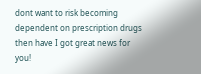dont want to risk becoming dependent on prescription drugs then have I got great news for you!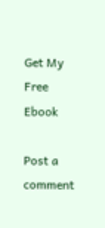Get My Free Ebook

Post a comment